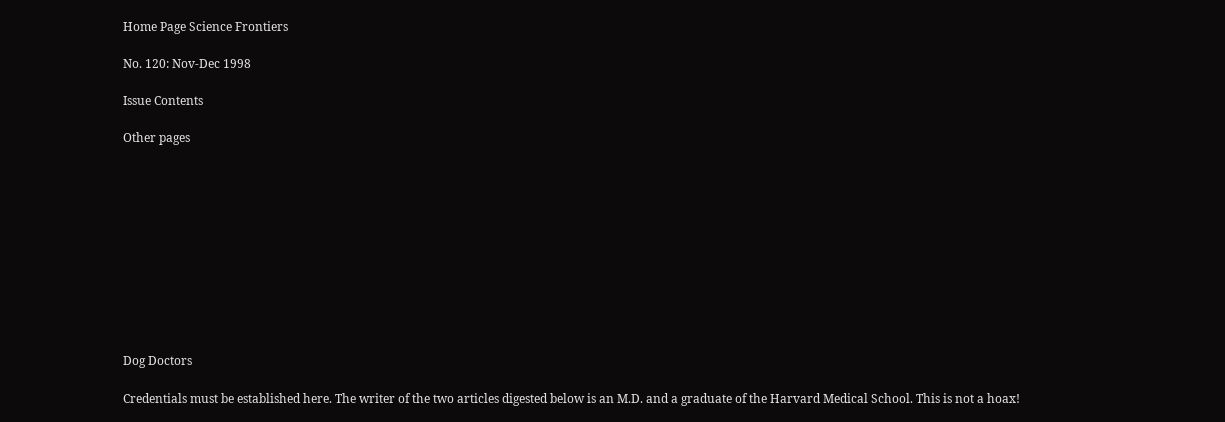Home Page Science Frontiers

No. 120: Nov-Dec 1998

Issue Contents

Other pages











Dog Doctors

Credentials must be established here. The writer of the two articles digested below is an M.D. and a graduate of the Harvard Medical School. This is not a hoax!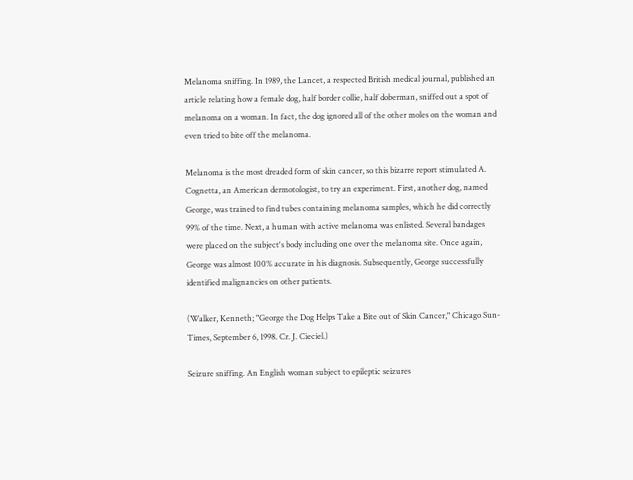Melanoma sniffing. In 1989, the Lancet, a respected British medical journal, published an article relating how a female dog, half border collie, half doberman, sniffed out a spot of melanoma on a woman. In fact, the dog ignored all of the other moles on the woman and even tried to bite off the melanoma.

Melanoma is the most dreaded form of skin cancer, so this bizarre report stimulated A. Cognetta, an American dermotologist, to try an experiment. First, another dog, named George, was trained to find tubes containing melanoma samples, which he did correctly 99% of the time. Next, a human with active melanoma was enlisted. Several bandages were placed on the subject's body including one over the melanoma site. Once again, George was almost 100% accurate in his diagnosis. Subsequently, George successfully identified malignancies on other patients.

(Walker, Kenneth; "George the Dog Helps Take a Bite out of Skin Cancer," Chicago Sun-Times, September 6, 1998. Cr. J. Cieciel.)

Seizure sniffing. An English woman subject to epileptic seizures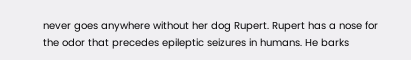never goes anywhere without her dog Rupert. Rupert has a nose for the odor that precedes epileptic seizures in humans. He barks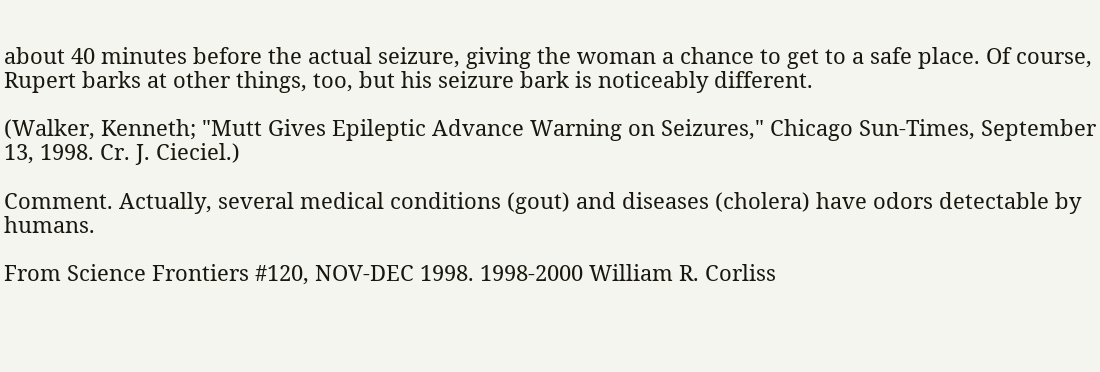about 40 minutes before the actual seizure, giving the woman a chance to get to a safe place. Of course, Rupert barks at other things, too, but his seizure bark is noticeably different.

(Walker, Kenneth; "Mutt Gives Epileptic Advance Warning on Seizures," Chicago Sun-Times, September 13, 1998. Cr. J. Cieciel.)

Comment. Actually, several medical conditions (gout) and diseases (cholera) have odors detectable by humans.

From Science Frontiers #120, NOV-DEC 1998. 1998-2000 William R. Corliss